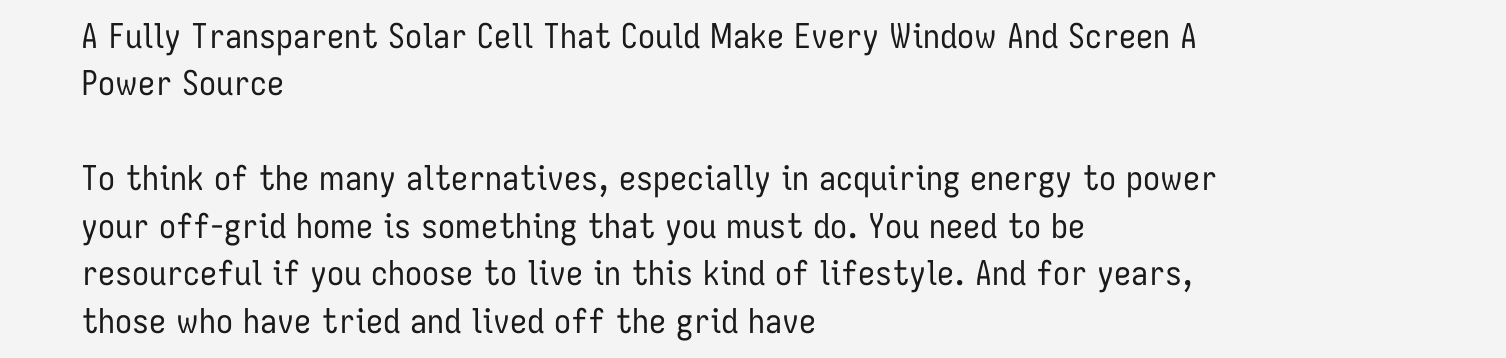A Fully Transparent Solar Cell That Could Make Every Window And Screen A Power Source

To think of the many alternatives, especially in acquiring energy to power your off-grid home is something that you must do. You need to be resourceful if you choose to live in this kind of lifestyle. And for years, those who have tried and lived off the grid have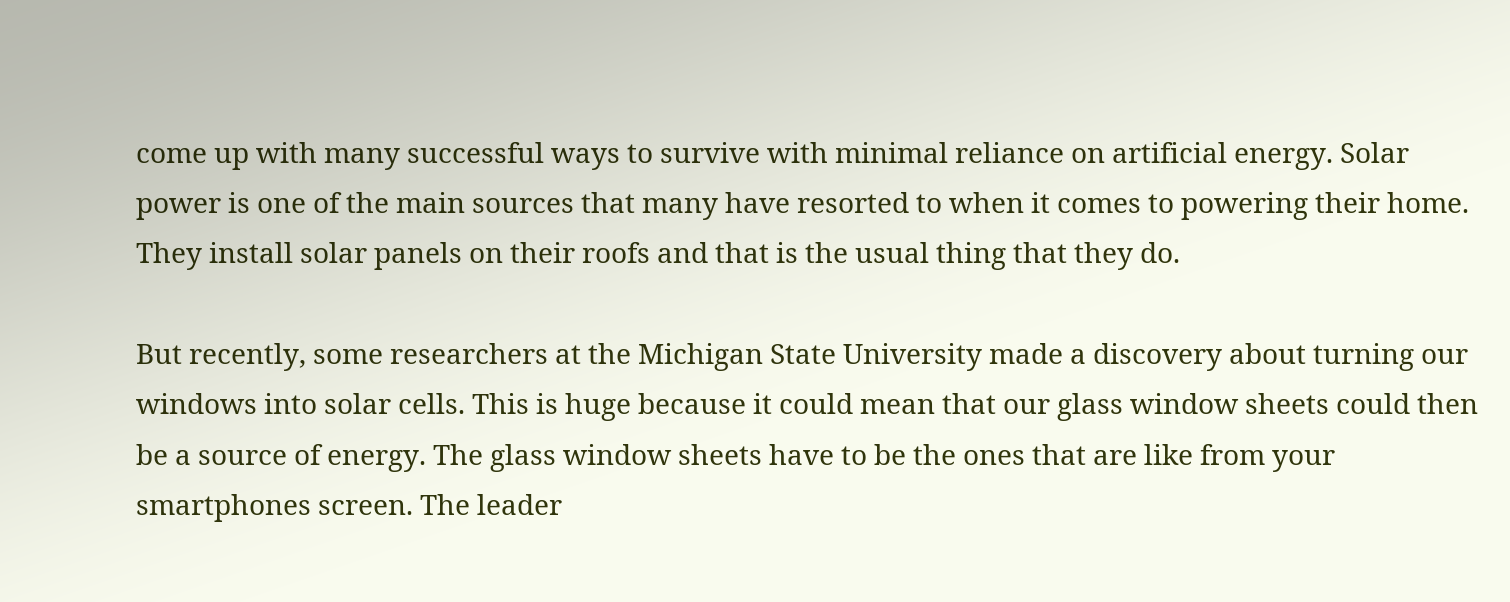come up with many successful ways to survive with minimal reliance on artificial energy. Solar power is one of the main sources that many have resorted to when it comes to powering their home. They install solar panels on their roofs and that is the usual thing that they do.

But recently, some researchers at the Michigan State University made a discovery about turning our windows into solar cells. This is huge because it could mean that our glass window sheets could then be a source of energy. The glass window sheets have to be the ones that are like from your smartphones screen. The leader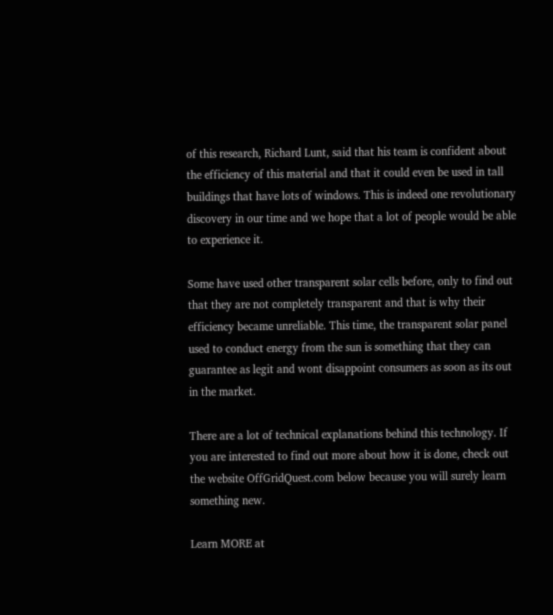of this research, Richard Lunt, said that his team is confident about the efficiency of this material and that it could even be used in tall buildings that have lots of windows. This is indeed one revolutionary discovery in our time and we hope that a lot of people would be able to experience it.

Some have used other transparent solar cells before, only to find out that they are not completely transparent and that is why their efficiency became unreliable. This time, the transparent solar panel used to conduct energy from the sun is something that they can guarantee as legit and wont disappoint consumers as soon as its out in the market.

There are a lot of technical explanations behind this technology. If you are interested to find out more about how it is done, check out the website OffGridQuest.com below because you will surely learn something new.

Learn MORE at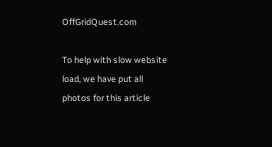OffGridQuest.com

To help with slow website load, we have put all photos for this article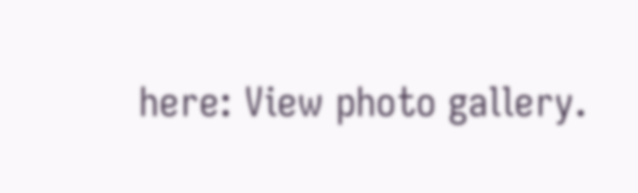here: View photo gallery.